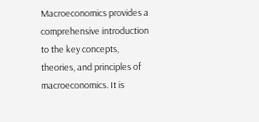Macroeconomics provides a comprehensive introduction to the key concepts, theories, and principles of macroeconomics. It is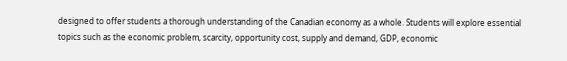designed to offer students a thorough understanding of the Canadian economy as a whole. Students will explore essential topics such as the economic problem, scarcity, opportunity cost, supply and demand, GDP, economic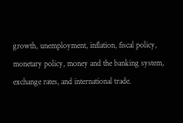growth, unemployment, inflation, fiscal policy, monetary policy, money and the banking system, exchange rates, and international trade.